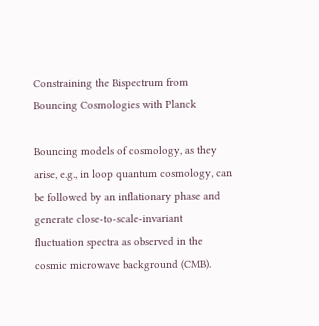Constraining the Bispectrum from Bouncing Cosmologies with Planck

Bouncing models of cosmology, as they arise, e.g., in loop quantum cosmology, can be followed by an inflationary phase and generate close-to-scale-invariant fluctuation spectra as observed in the cosmic microwave background (CMB).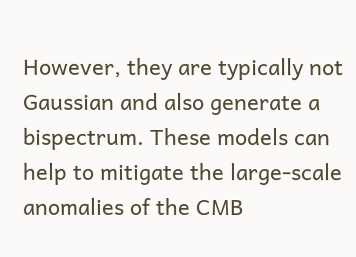However, they are typically not Gaussian and also generate a bispectrum. These models can help to mitigate the large-scale anomalies of the CMB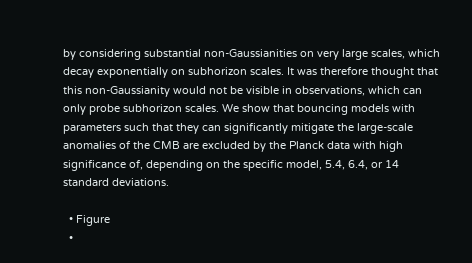by considering substantial non-Gaussianities on very large scales, which decay exponentially on subhorizon scales. It was therefore thought that this non-Gaussianity would not be visible in observations, which can only probe subhorizon scales. We show that bouncing models with parameters such that they can significantly mitigate the large-scale anomalies of the CMB are excluded by the Planck data with high significance of, depending on the specific model, 5.4, 6.4, or 14 standard deviations.

  • Figure
  •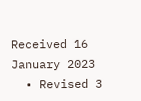Received 16 January 2023
  • Revised 3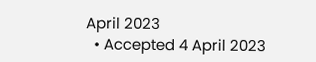April 2023
  • Accepted 4 April 2023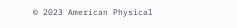© 2023 American Physical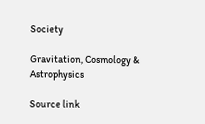Society

Gravitation, Cosmology & Astrophysics

Source link